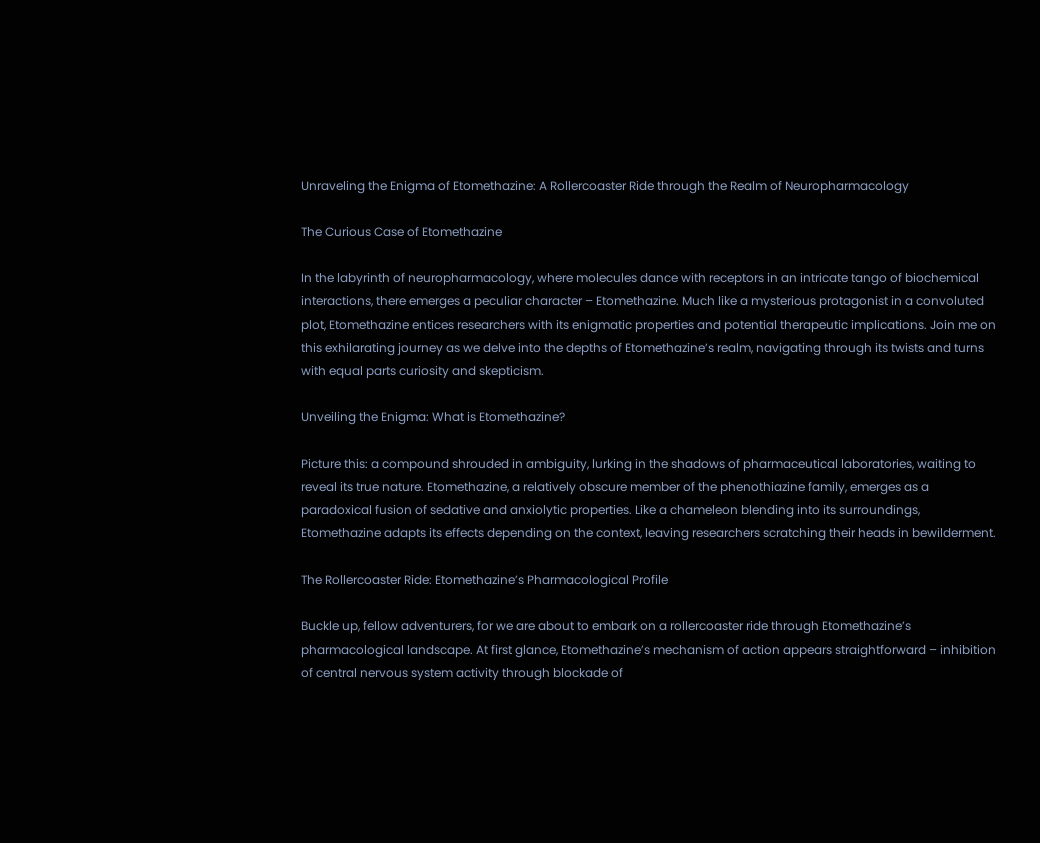Unraveling the Enigma of Etomethazine: A Rollercoaster Ride through the Realm of Neuropharmacology

The Curious Case of Etomethazine

In the labyrinth of neuropharmacology, where molecules dance with receptors in an intricate tango of biochemical interactions, there emerges a peculiar character – Etomethazine. Much like a mysterious protagonist in a convoluted plot, Etomethazine entices researchers with its enigmatic properties and potential therapeutic implications. Join me on this exhilarating journey as we delve into the depths of Etomethazine’s realm, navigating through its twists and turns with equal parts curiosity and skepticism.

Unveiling the Enigma: What is Etomethazine?

Picture this: a compound shrouded in ambiguity, lurking in the shadows of pharmaceutical laboratories, waiting to reveal its true nature. Etomethazine, a relatively obscure member of the phenothiazine family, emerges as a paradoxical fusion of sedative and anxiolytic properties. Like a chameleon blending into its surroundings, Etomethazine adapts its effects depending on the context, leaving researchers scratching their heads in bewilderment.

The Rollercoaster Ride: Etomethazine’s Pharmacological Profile

Buckle up, fellow adventurers, for we are about to embark on a rollercoaster ride through Etomethazine’s pharmacological landscape. At first glance, Etomethazine’s mechanism of action appears straightforward – inhibition of central nervous system activity through blockade of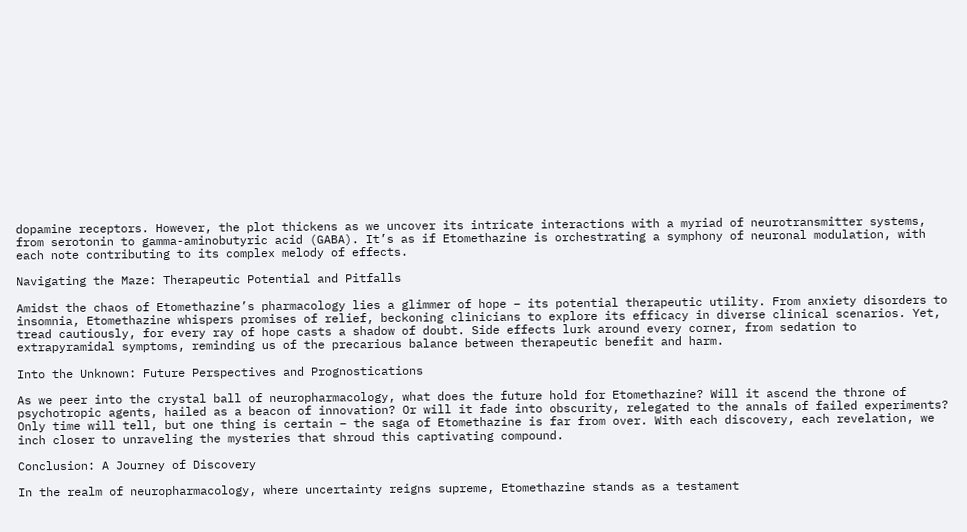dopamine receptors. However, the plot thickens as we uncover its intricate interactions with a myriad of neurotransmitter systems, from serotonin to gamma-aminobutyric acid (GABA). It’s as if Etomethazine is orchestrating a symphony of neuronal modulation, with each note contributing to its complex melody of effects.

Navigating the Maze: Therapeutic Potential and Pitfalls

Amidst the chaos of Etomethazine’s pharmacology lies a glimmer of hope – its potential therapeutic utility. From anxiety disorders to insomnia, Etomethazine whispers promises of relief, beckoning clinicians to explore its efficacy in diverse clinical scenarios. Yet, tread cautiously, for every ray of hope casts a shadow of doubt. Side effects lurk around every corner, from sedation to extrapyramidal symptoms, reminding us of the precarious balance between therapeutic benefit and harm.

Into the Unknown: Future Perspectives and Prognostications

As we peer into the crystal ball of neuropharmacology, what does the future hold for Etomethazine? Will it ascend the throne of psychotropic agents, hailed as a beacon of innovation? Or will it fade into obscurity, relegated to the annals of failed experiments? Only time will tell, but one thing is certain – the saga of Etomethazine is far from over. With each discovery, each revelation, we inch closer to unraveling the mysteries that shroud this captivating compound.

Conclusion: A Journey of Discovery

In the realm of neuropharmacology, where uncertainty reigns supreme, Etomethazine stands as a testament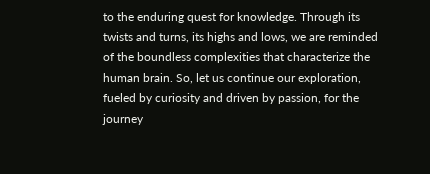to the enduring quest for knowledge. Through its twists and turns, its highs and lows, we are reminded of the boundless complexities that characterize the human brain. So, let us continue our exploration, fueled by curiosity and driven by passion, for the journey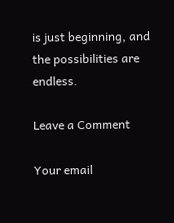is just beginning, and the possibilities are endless.

Leave a Comment

Your email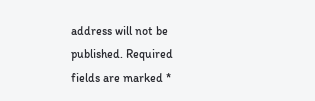address will not be published. Required fields are marked *